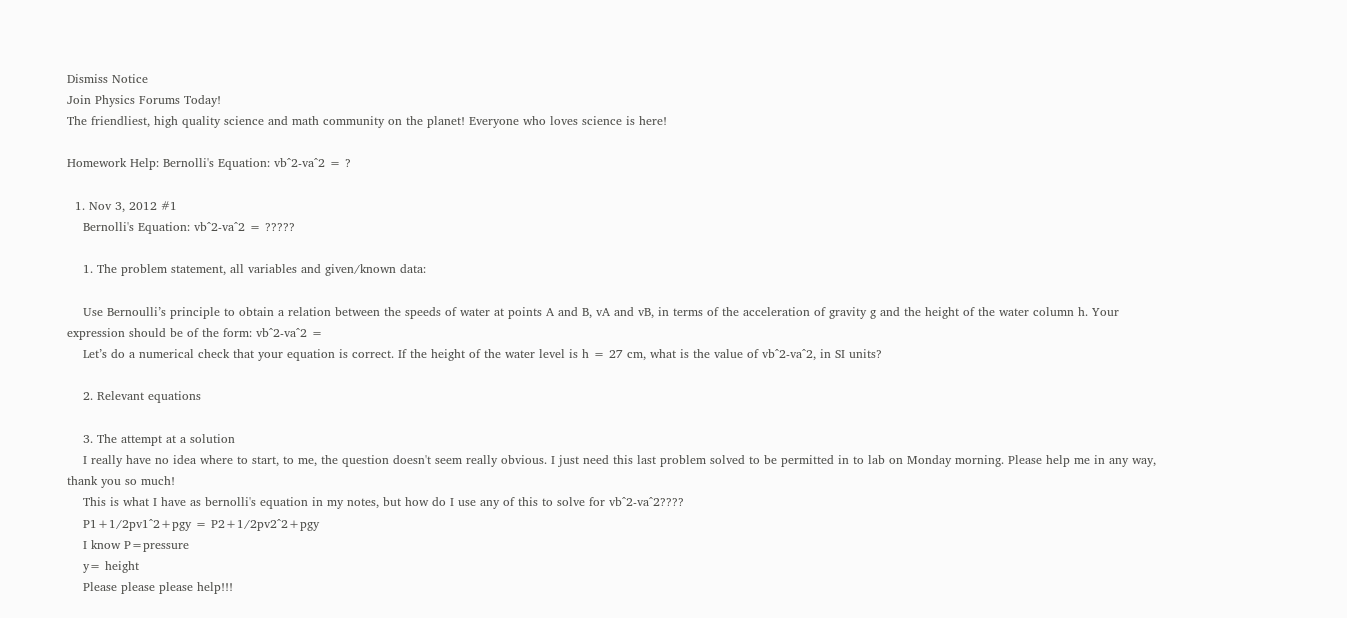Dismiss Notice
Join Physics Forums Today!
The friendliest, high quality science and math community on the planet! Everyone who loves science is here!

Homework Help: Bernolli's Equation: vb^2-va^2 = ?

  1. Nov 3, 2012 #1
    Bernolli's Equation: vb^2-va^2 = ?????

    1. The problem statement, all variables and given/known data:

    Use Bernoulli’s principle to obtain a relation between the speeds of water at points A and B, vA and vB, in terms of the acceleration of gravity g and the height of the water column h. Your expression should be of the form: vb^2-va^2 =
    Let’s do a numerical check that your equation is correct. If the height of the water level is h = 27 cm, what is the value of vb^2-va^2, in SI units?

    2. Relevant equations

    3. The attempt at a solution
    I really have no idea where to start, to me, the question doesn't seem really obvious. I just need this last problem solved to be permitted in to lab on Monday morning. Please help me in any way, thank you so much!
    This is what I have as bernolli's equation in my notes, but how do I use any of this to solve for vb^2-va^2????
    P1+1/2pv1^2+pgy = P2+1/2pv2^2+pgy
    I know P=pressure
    y= height
    Please please please help!!!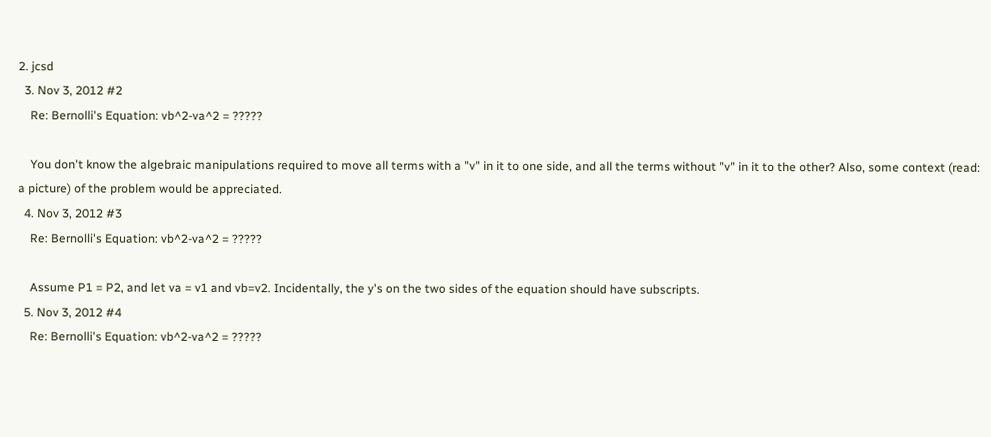2. jcsd
  3. Nov 3, 2012 #2
    Re: Bernolli's Equation: vb^2-va^2 = ?????

    You don't know the algebraic manipulations required to move all terms with a "v" in it to one side, and all the terms without "v" in it to the other? Also, some context (read: a picture) of the problem would be appreciated.
  4. Nov 3, 2012 #3
    Re: Bernolli's Equation: vb^2-va^2 = ?????

    Assume P1 = P2, and let va = v1 and vb=v2. Incidentally, the y's on the two sides of the equation should have subscripts.
  5. Nov 3, 2012 #4
    Re: Bernolli's Equation: vb^2-va^2 = ?????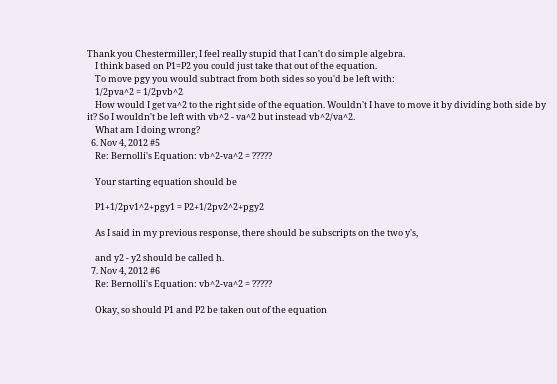Thank you Chestermiller, I feel really stupid that I can't do simple algebra.
    I think based on P1=P2 you could just take that out of the equation.
    To move pgy you would subtract from both sides so you'd be left with:
    1/2pva^2 = 1/2pvb^2
    How would I get va^2 to the right side of the equation. Wouldn't I have to move it by dividing both side by it? So I wouldn't be left with vb^2 - va^2 but instead vb^2/va^2.
    What am I doing wrong?
  6. Nov 4, 2012 #5
    Re: Bernolli's Equation: vb^2-va^2 = ?????

    Your starting equation should be

    P1+1/2pv1^2+pgy1 = P2+1/2pv2^2+pgy2

    As I said in my previous response, there should be subscripts on the two y's,

    and y2 - y2 should be called h.
  7. Nov 4, 2012 #6
    Re: Bernolli's Equation: vb^2-va^2 = ?????

    Okay, so should P1 and P2 be taken out of the equation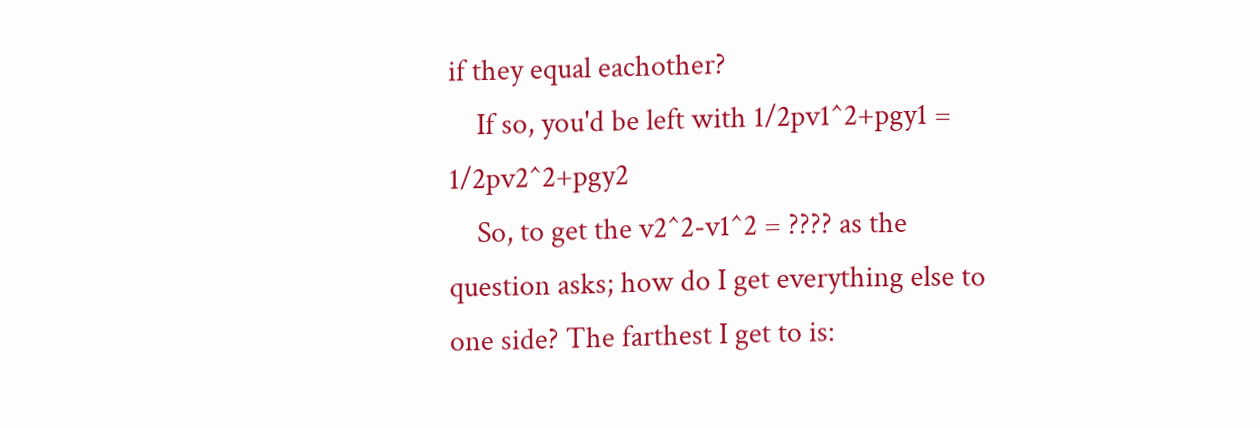if they equal eachother?
    If so, you'd be left with 1/2pv1^2+pgy1 = 1/2pv2^2+pgy2
    So, to get the v2^2-v1^2 = ???? as the question asks; how do I get everything else to one side? The farthest I get to is: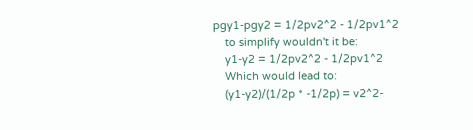pgy1-pgy2 = 1/2pv2^2 - 1/2pv1^2
    to simplify wouldn't it be:
    y1-y2 = 1/2pv2^2 - 1/2pv1^2
    Which would lead to:
    (y1-y2)/(1/2p * -1/2p) = v2^2-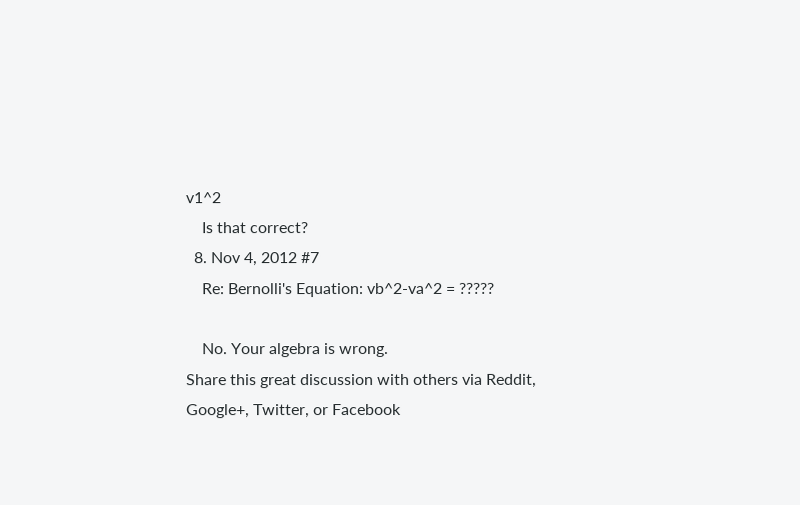v1^2
    Is that correct?
  8. Nov 4, 2012 #7
    Re: Bernolli's Equation: vb^2-va^2 = ?????

    No. Your algebra is wrong.
Share this great discussion with others via Reddit, Google+, Twitter, or Facebook